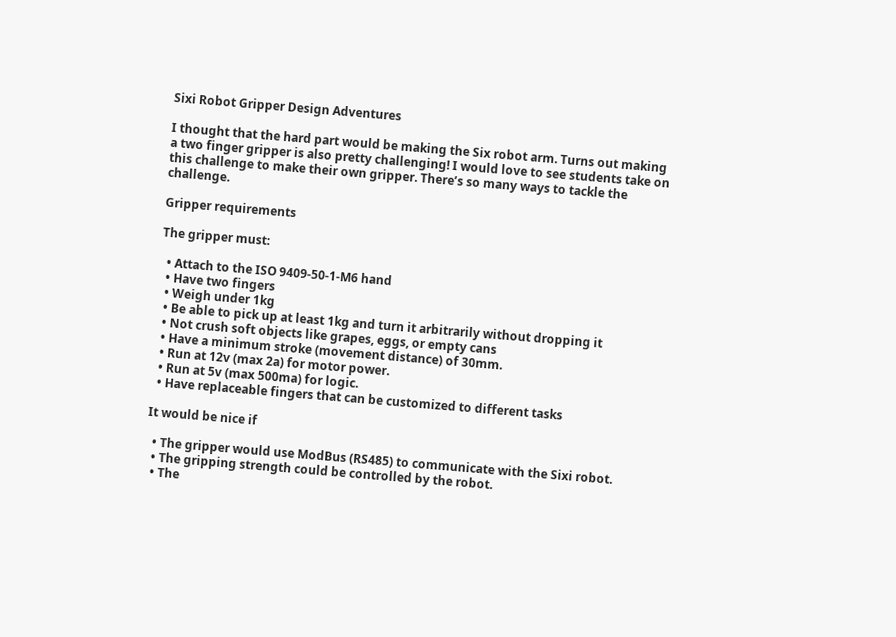Sixi Robot Gripper Design Adventures

I thought that the hard part would be making the Six robot arm. Turns out making a two finger gripper is also pretty challenging! I would love to see students take on this challenge to make their own gripper. There’s so many ways to tackle the challenge.

Gripper requirements

The gripper must:

  • Attach to the ISO 9409-50-1-M6 hand
  • Have two fingers
  • Weigh under 1kg
  • Be able to pick up at least 1kg and turn it arbitrarily without dropping it
  • Not crush soft objects like grapes, eggs, or empty cans
  • Have a minimum stroke (movement distance) of 30mm.
  • Run at 12v (max 2a) for motor power.
  • Run at 5v (max 500ma) for logic.
  • Have replaceable fingers that can be customized to different tasks

It would be nice if

  • The gripper would use ModBus (RS485) to communicate with the Sixi robot.
  • The gripping strength could be controlled by the robot.
  • The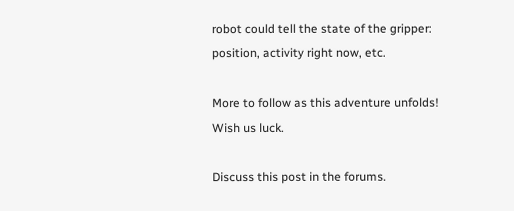robot could tell the state of the gripper: position, activity right now, etc.

More to follow as this adventure unfolds! Wish us luck.

Discuss this post in the forums.